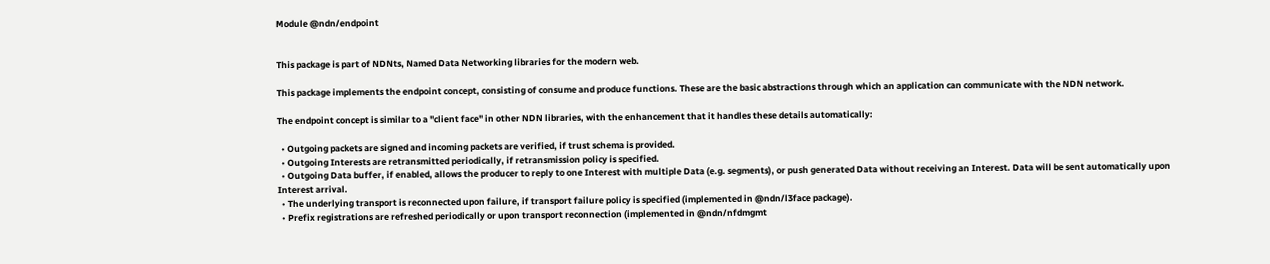Module @ndn/endpoint


This package is part of NDNts, Named Data Networking libraries for the modern web.

This package implements the endpoint concept, consisting of consume and produce functions. These are the basic abstractions through which an application can communicate with the NDN network.

The endpoint concept is similar to a "client face" in other NDN libraries, with the enhancement that it handles these details automatically:

  • Outgoing packets are signed and incoming packets are verified, if trust schema is provided.
  • Outgoing Interests are retransmitted periodically, if retransmission policy is specified.
  • Outgoing Data buffer, if enabled, allows the producer to reply to one Interest with multiple Data (e.g. segments), or push generated Data without receiving an Interest. Data will be sent automatically upon Interest arrival.
  • The underlying transport is reconnected upon failure, if transport failure policy is specified (implemented in @ndn/l3face package).
  • Prefix registrations are refreshed periodically or upon transport reconnection (implemented in @ndn/nfdmgmt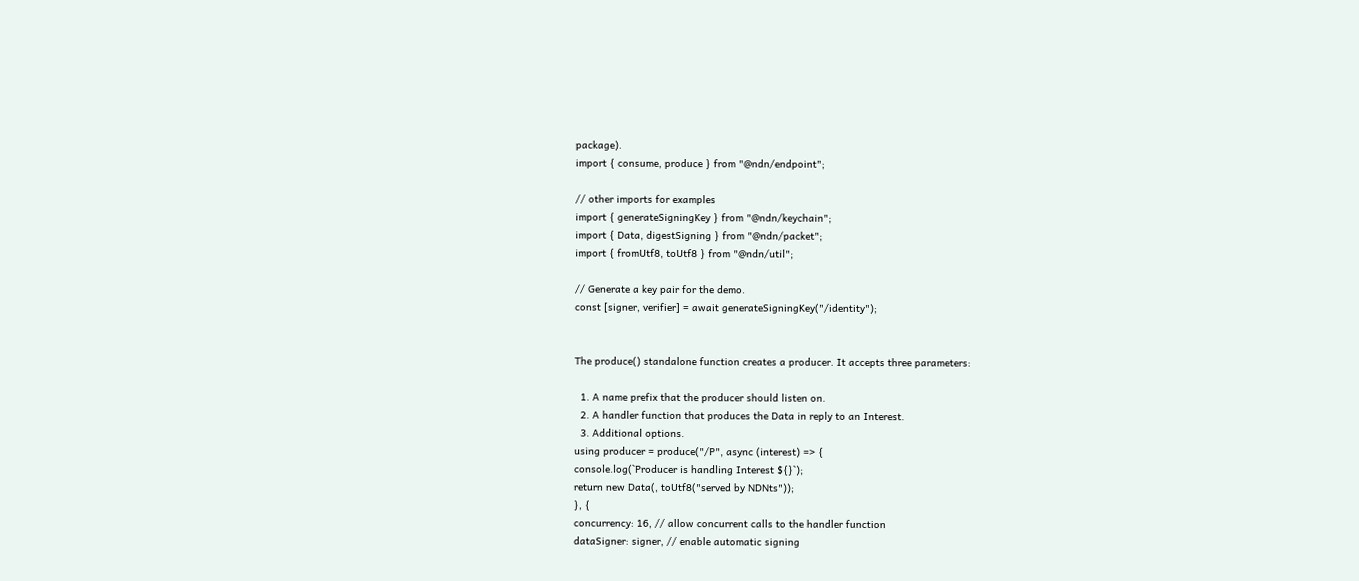package).
import { consume, produce } from "@ndn/endpoint";

// other imports for examples
import { generateSigningKey } from "@ndn/keychain";
import { Data, digestSigning } from "@ndn/packet";
import { fromUtf8, toUtf8 } from "@ndn/util";

// Generate a key pair for the demo.
const [signer, verifier] = await generateSigningKey("/identity");


The produce() standalone function creates a producer. It accepts three parameters:

  1. A name prefix that the producer should listen on.
  2. A handler function that produces the Data in reply to an Interest.
  3. Additional options.
using producer = produce("/P", async (interest) => {
console.log(`Producer is handling Interest ${}`);
return new Data(, toUtf8("served by NDNts"));
}, {
concurrency: 16, // allow concurrent calls to the handler function
dataSigner: signer, // enable automatic signing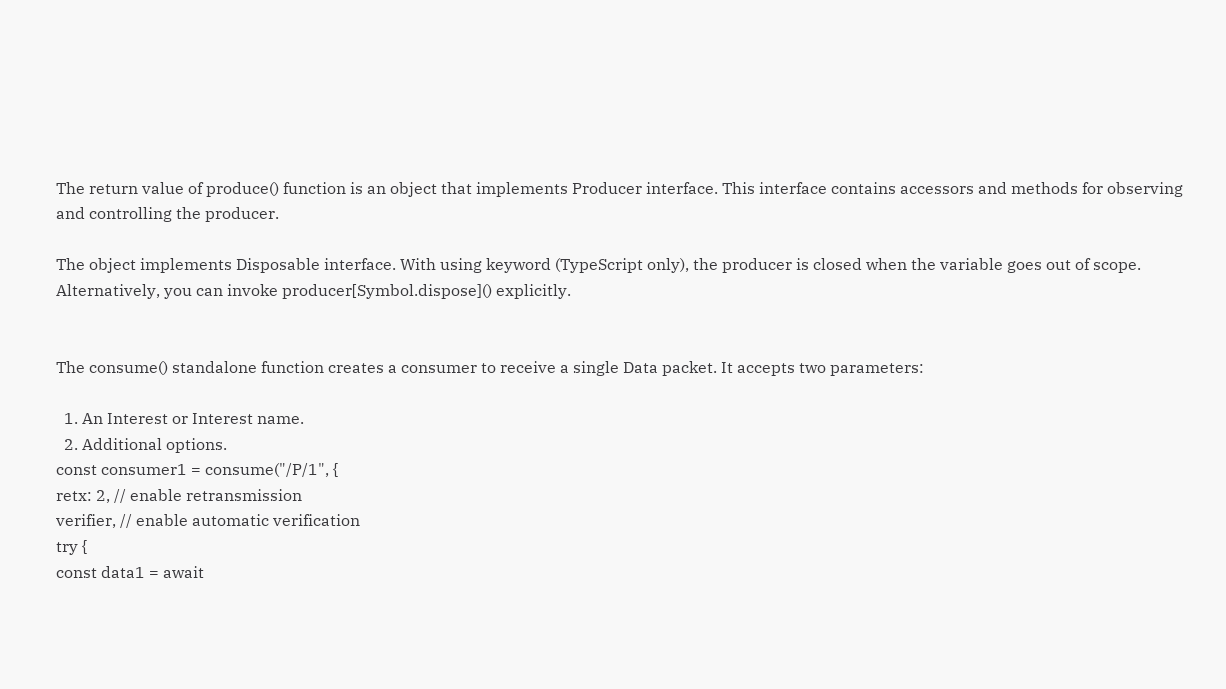The return value of produce() function is an object that implements Producer interface. This interface contains accessors and methods for observing and controlling the producer.

The object implements Disposable interface. With using keyword (TypeScript only), the producer is closed when the variable goes out of scope. Alternatively, you can invoke producer[Symbol.dispose]() explicitly.


The consume() standalone function creates a consumer to receive a single Data packet. It accepts two parameters:

  1. An Interest or Interest name.
  2. Additional options.
const consumer1 = consume("/P/1", {
retx: 2, // enable retransmission
verifier, // enable automatic verification
try {
const data1 = await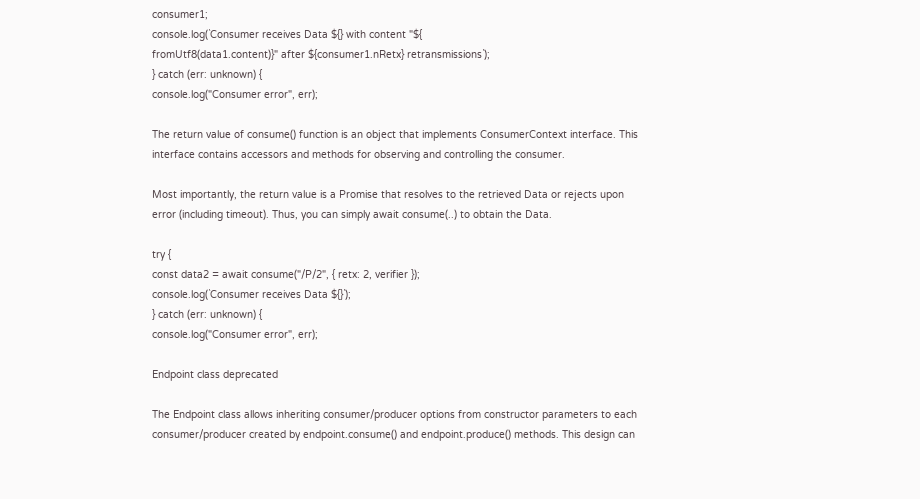consumer1;
console.log(`Consumer receives Data ${} with content "${
fromUtf8(data1.content)}" after ${consumer1.nRetx} retransmissions`);
} catch (err: unknown) {
console.log("Consumer error", err);

The return value of consume() function is an object that implements ConsumerContext interface. This interface contains accessors and methods for observing and controlling the consumer.

Most importantly, the return value is a Promise that resolves to the retrieved Data or rejects upon error (including timeout). Thus, you can simply await consume(..) to obtain the Data.

try {
const data2 = await consume("/P/2", { retx: 2, verifier });
console.log(`Consumer receives Data ${}`);
} catch (err: unknown) {
console.log("Consumer error", err);

Endpoint class deprecated

The Endpoint class allows inheriting consumer/producer options from constructor parameters to each consumer/producer created by endpoint.consume() and endpoint.produce() methods. This design can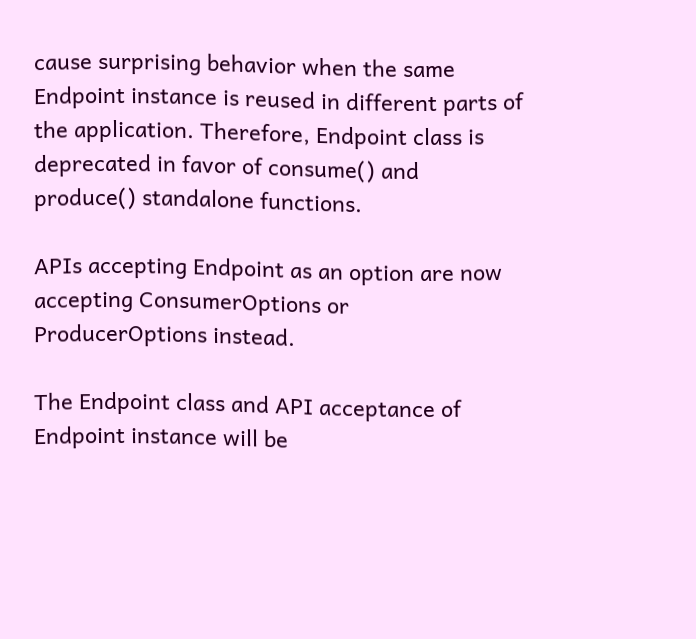cause surprising behavior when the same Endpoint instance is reused in different parts of the application. Therefore, Endpoint class is deprecated in favor of consume() and produce() standalone functions.

APIs accepting Endpoint as an option are now accepting ConsumerOptions or ProducerOptions instead.

The Endpoint class and API acceptance of Endpoint instance will be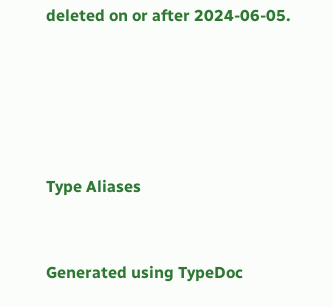deleted on or after 2024-06-05.





Type Aliases


Generated using TypeDoc